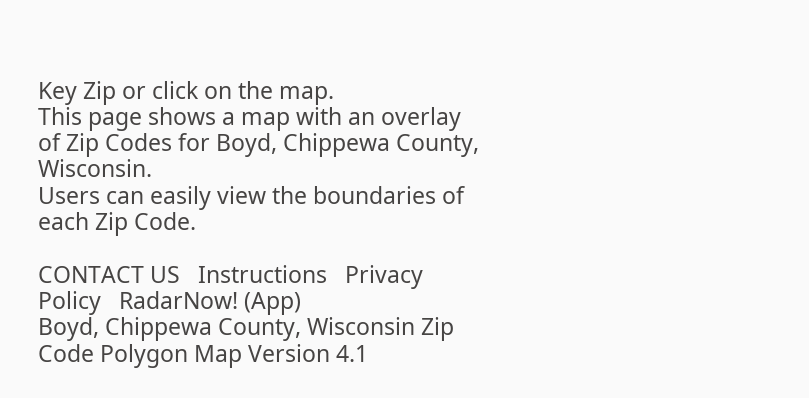Key Zip or click on the map.
This page shows a map with an overlay of Zip Codes for Boyd, Chippewa County, Wisconsin.
Users can easily view the boundaries of each Zip Code.

CONTACT US   Instructions   Privacy Policy   RadarNow! (App)
Boyd, Chippewa County, Wisconsin Zip Code Polygon Map Version 4.1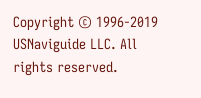Copyright © 1996-2019 USNaviguide LLC. All rights reserved.